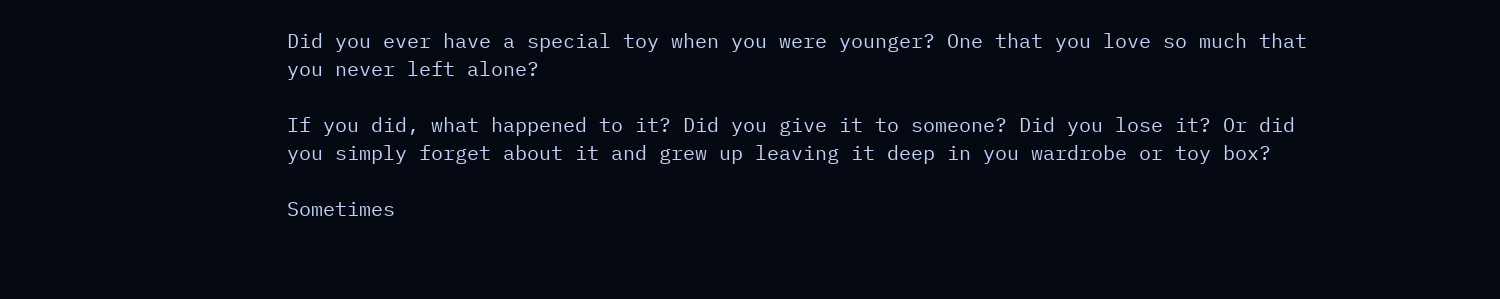Did you ever have a special toy when you were younger? One that you love so much that you never left alone?

If you did, what happened to it? Did you give it to someone? Did you lose it? Or did you simply forget about it and grew up leaving it deep in you wardrobe or toy box?

Sometimes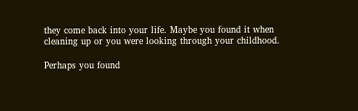they come back into your life. Maybe you found it when cleaning up or you were looking through your childhood.

Perhaps you found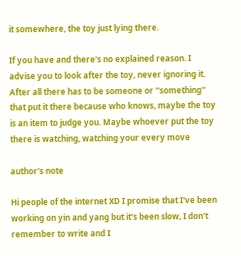it somewhere, the toy just lying there.

If you have and there's no explained reason. I advise you to look after the toy, never ignoring it. After all there has to be someone or ''something'' that put it there because who knows, maybe the toy is an item to judge you. Maybe whoever put the toy there is watching, watching your every move

author's note

Hi people of the internet XD I promise that I've been working on yin and yang but it's been slow, I don't remember to write and I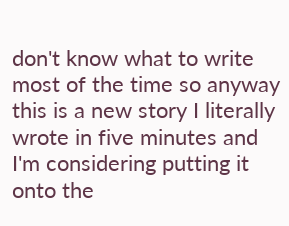don't know what to write most of the time so anyway this is a new story I literally wrote in five minutes and I'm considering putting it onto the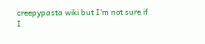creepypasta wiki but I'm not sure if I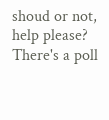shoud or not, help please? There's a poll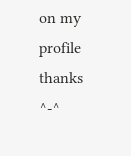on my profile thanks ^-^